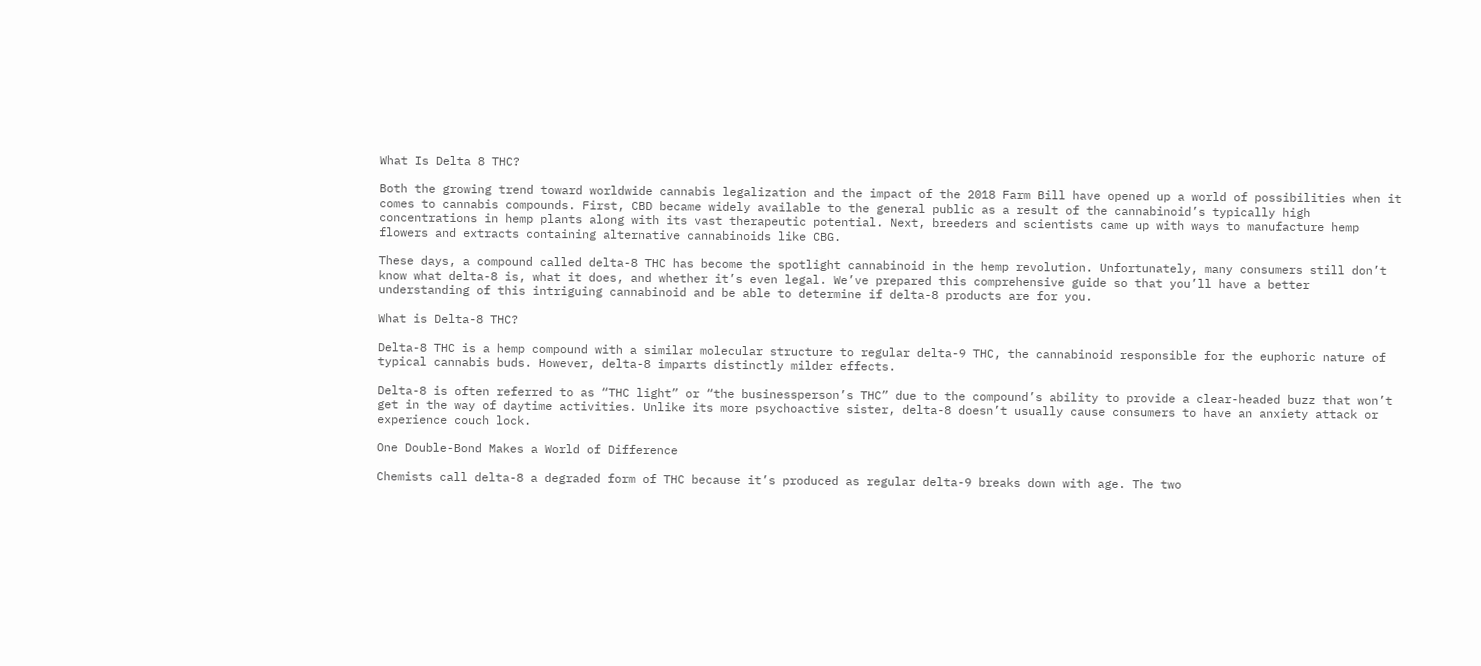What Is Delta 8 THC?

Both the growing trend toward worldwide cannabis legalization and the impact of the 2018 Farm Bill have opened up a world of possibilities when it comes to cannabis compounds. First, CBD became widely available to the general public as a result of the cannabinoid’s typically high concentrations in hemp plants along with its vast therapeutic potential. Next, breeders and scientists came up with ways to manufacture hemp flowers and extracts containing alternative cannabinoids like CBG.

These days, a compound called delta-8 THC has become the spotlight cannabinoid in the hemp revolution. Unfortunately, many consumers still don’t know what delta-8 is, what it does, and whether it’s even legal. We’ve prepared this comprehensive guide so that you’ll have a better understanding of this intriguing cannabinoid and be able to determine if delta-8 products are for you.

What is Delta-8 THC?

Delta-8 THC is a hemp compound with a similar molecular structure to regular delta-9 THC, the cannabinoid responsible for the euphoric nature of typical cannabis buds. However, delta-8 imparts distinctly milder effects.

Delta-8 is often referred to as “THC light” or “the businessperson’s THC” due to the compound’s ability to provide a clear-headed buzz that won’t get in the way of daytime activities. Unlike its more psychoactive sister, delta-8 doesn’t usually cause consumers to have an anxiety attack or experience couch lock.

One Double-Bond Makes a World of Difference

Chemists call delta-8 a degraded form of THC because it’s produced as regular delta-9 breaks down with age. The two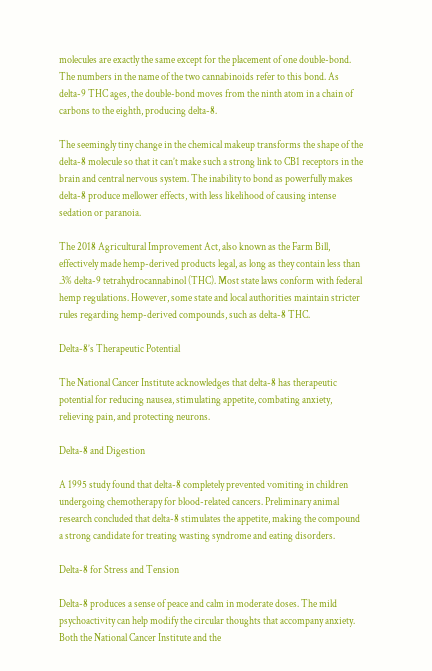molecules are exactly the same except for the placement of one double-bond. The numbers in the name of the two cannabinoids refer to this bond. As delta-9 THC ages, the double-bond moves from the ninth atom in a chain of carbons to the eighth, producing delta-8.

The seemingly tiny change in the chemical makeup transforms the shape of the delta-8 molecule so that it can’t make such a strong link to CB1 receptors in the brain and central nervous system. The inability to bond as powerfully makes delta-8 produce mellower effects, with less likelihood of causing intense sedation or paranoia.

The 2018 Agricultural Improvement Act, also known as the Farm Bill, effectively made hemp-derived products legal, as long as they contain less than .3% delta-9 tetrahydrocannabinol (THC). Most state laws conform with federal hemp regulations. However, some state and local authorities maintain stricter rules regarding hemp-derived compounds, such as delta-8 THC.

Delta-8’s Therapeutic Potential

The National Cancer Institute acknowledges that delta-8 has therapeutic potential for reducing nausea, stimulating appetite, combating anxiety, relieving pain, and protecting neurons.

Delta-8 and Digestion

A 1995 study found that delta-8 completely prevented vomiting in children undergoing chemotherapy for blood-related cancers. Preliminary animal research concluded that delta-8 stimulates the appetite, making the compound a strong candidate for treating wasting syndrome and eating disorders.

Delta-8 for Stress and Tension

Delta-8 produces a sense of peace and calm in moderate doses. The mild psychoactivity can help modify the circular thoughts that accompany anxiety. Both the National Cancer Institute and the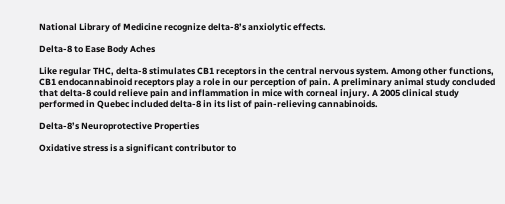National Library of Medicine recognize delta-8’s anxiolytic effects.

Delta-8 to Ease Body Aches

Like regular THC, delta-8 stimulates CB1 receptors in the central nervous system. Among other functions, CB1 endocannabinoid receptors play a role in our perception of pain. A preliminary animal study concluded that delta-8 could relieve pain and inflammation in mice with corneal injury. A 2005 clinical study performed in Quebec included delta-8 in its list of pain-relieving cannabinoids.

Delta-8’s Neuroprotective Properties

Oxidative stress is a significant contributor to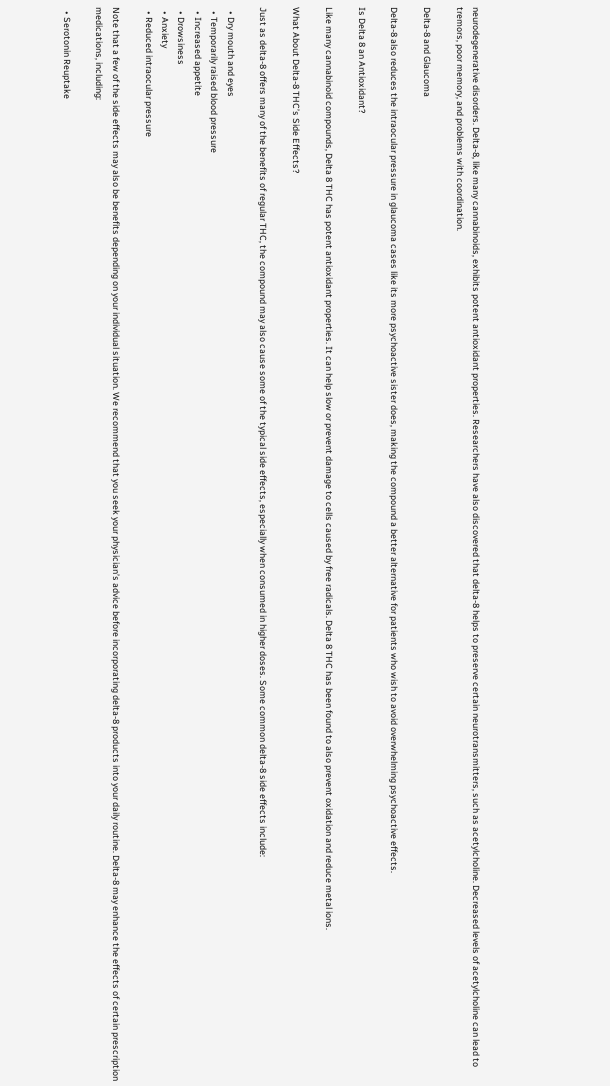neurodegenerative disorders. Delta-8, like many cannabinoids, exhibits potent antioxidant properties. Researchers have also discovered that delta-8 helps to preserve certain neurotransmitters, such as acetylcholine. Decreased levels of acetylcholine can lead to tremors, poor memory, and problems with coordination.

Delta-8 and Glaucoma

Delta-8 also reduces the intraocular pressure in glaucoma cases like its more psychoactive sister does, making the compound a better alternative for patients who wish to avoid overwhelming psychoactive effects.

Is Delta 8 an Antioxidant?

Like many cannabinoid compounds, Delta 8 THC has potent antioxidant properties. It can help slow or prevent damage to cells caused by free radicals. Delta 8 THC has been found to also prevent oxidation and reduce metal ions.

What About Delta-8 THC’s Side Effects?

Just as delta-8 offers many of the benefits of regular THC, the compound may also cause some of the typical side effects, especially when consumed in higher doses. Some common delta-8 side effects include:

  • Dry mouth and eyes
  • Temporarily raised blood pressure
  • Increased appetite
  • Drowsiness
  • Anxiety
  • Reduced intraocular pressure

Note that a few of the side effects may also be benefits depending on your individual situation. We recommend that you seek your physician’s advice before incorporating delta-8 products into your daily routine. Delta-8 may enhance the effects of certain prescription medications, including:

  • Serotonin Reuptake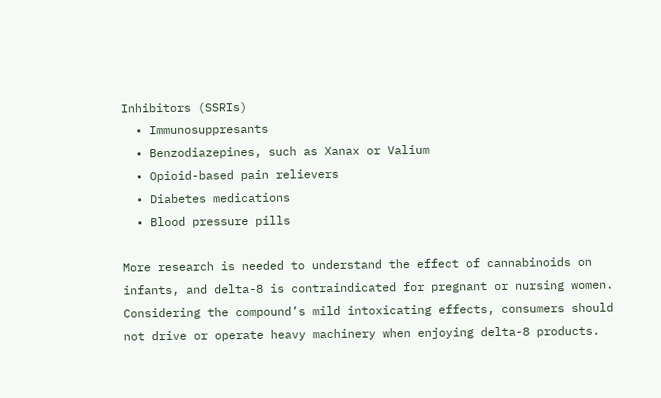Inhibitors (SSRIs)
  • Immunosuppresants
  • Benzodiazepines, such as Xanax or Valium
  • Opioid-based pain relievers
  • Diabetes medications
  • Blood pressure pills

More research is needed to understand the effect of cannabinoids on infants, and delta-8 is contraindicated for pregnant or nursing women. Considering the compound’s mild intoxicating effects, consumers should not drive or operate heavy machinery when enjoying delta-8 products.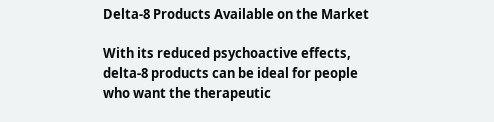Delta-8 Products Available on the Market

With its reduced psychoactive effects, delta-8 products can be ideal for people who want the therapeutic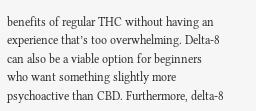benefits of regular THC without having an experience that’s too overwhelming. Delta-8 can also be a viable option for beginners who want something slightly more psychoactive than CBD. Furthermore, delta-8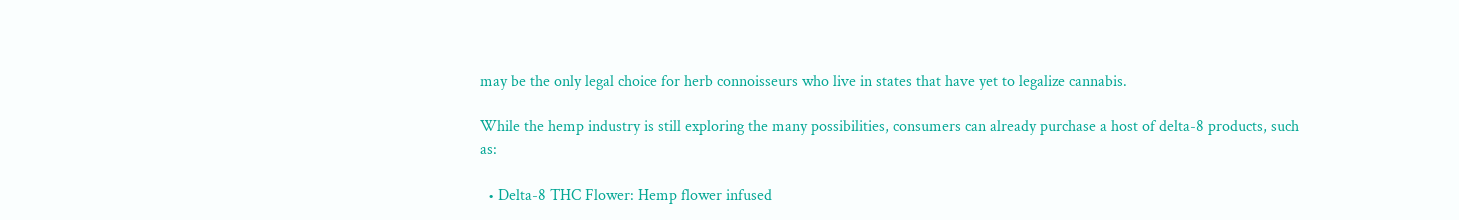may be the only legal choice for herb connoisseurs who live in states that have yet to legalize cannabis.

While the hemp industry is still exploring the many possibilities, consumers can already purchase a host of delta-8 products, such as:

  • Delta-8 THC Flower: Hemp flower infused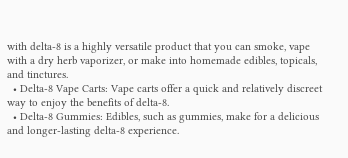with delta-8 is a highly versatile product that you can smoke, vape with a dry herb vaporizer, or make into homemade edibles, topicals, and tinctures.
  • Delta-8 Vape Carts: Vape carts offer a quick and relatively discreet way to enjoy the benefits of delta-8.
  • Delta-8 Gummies: Edibles, such as gummies, make for a delicious and longer-lasting delta-8 experience.